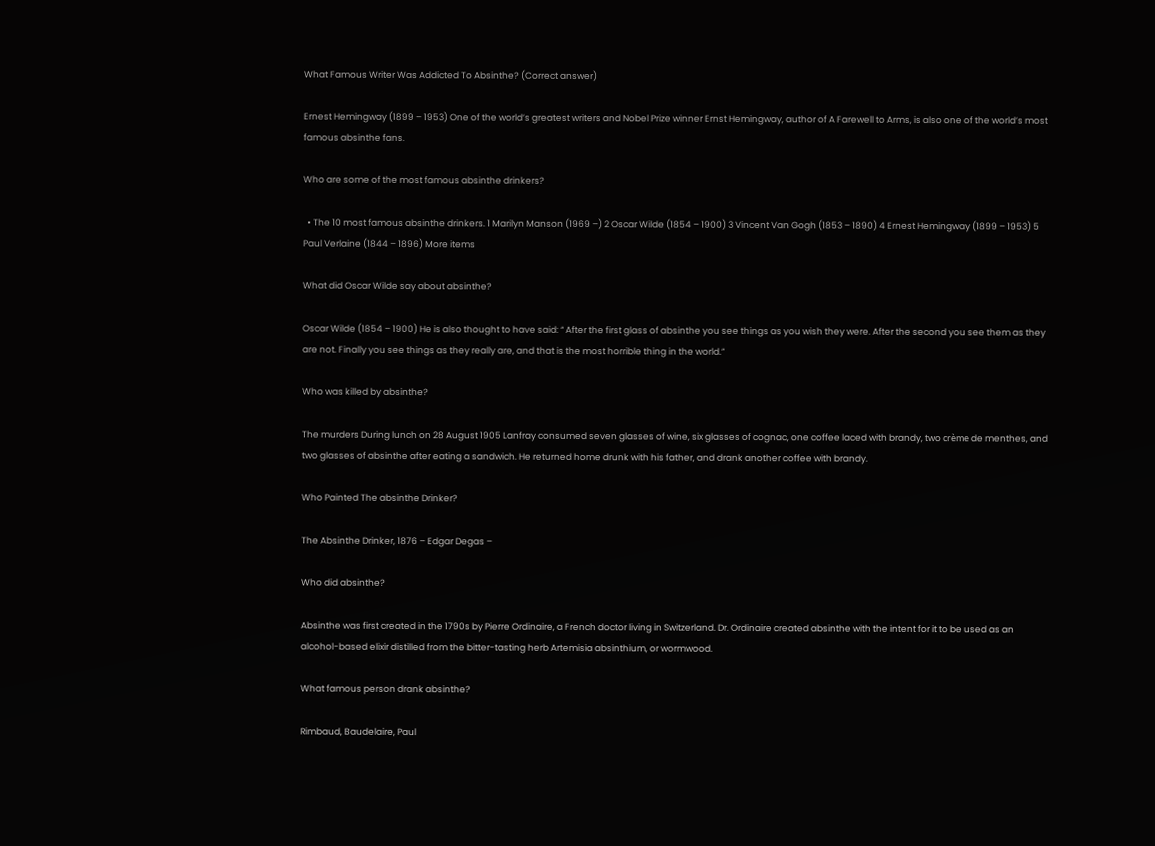What Famous Writer Was Addicted To Absinthe? (Correct answer)

Ernest Hemingway (1899 – 1953) One of the world’s greatest writers and Nobel Prize winner Ernst Hemingway, author of A Farewell to Arms, is also one of the world’s most famous absinthe fans.

Who are some of the most famous absinthe drinkers?

  • The 10 most famous absinthe drinkers. 1 Marilyn Manson (1969 –) 2 Oscar Wilde (1854 – 1900) 3 Vincent Van Gogh (1853 – 1890) 4 Ernest Hemingway (1899 – 1953) 5 Paul Verlaine (1844 – 1896) More items

What did Oscar Wilde say about absinthe?

Oscar Wilde (1854 – 1900) He is also thought to have said: “ After the first glass of absinthe you see things as you wish they were. After the second you see them as they are not. Finally you see things as they really are, and that is the most horrible thing in the world.”

Who was killed by absinthe?

The murders During lunch on 28 August 1905 Lanfray consumed seven glasses of wine, six glasses of cognac, one coffee laced with brandy, two crème de menthes, and two glasses of absinthe after eating a sandwich. He returned home drunk with his father, and drank another coffee with brandy.

Who Painted The absinthe Drinker?

The Absinthe Drinker, 1876 – Edgar Degas –

Who did absinthe?

Absinthe was first created in the 1790s by Pierre Ordinaire, a French doctor living in Switzerland. Dr. Ordinaire created absinthe with the intent for it to be used as an alcohol-based elixir distilled from the bitter-tasting herb Artemisia absinthium, or wormwood.

What famous person drank absinthe?

Rimbaud, Baudelaire, Paul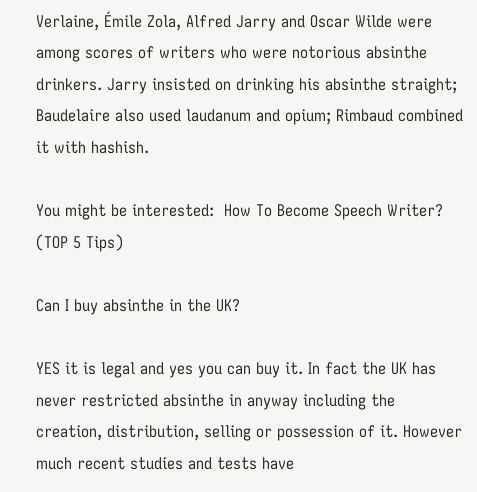Verlaine, Émile Zola, Alfred Jarry and Oscar Wilde were among scores of writers who were notorious absinthe drinkers. Jarry insisted on drinking his absinthe straight; Baudelaire also used laudanum and opium; Rimbaud combined it with hashish.

You might be interested:  How To Become Speech Writer? (TOP 5 Tips)

Can I buy absinthe in the UK?

YES it is legal and yes you can buy it. In fact the UK has never restricted absinthe in anyway including the creation, distribution, selling or possession of it. However much recent studies and tests have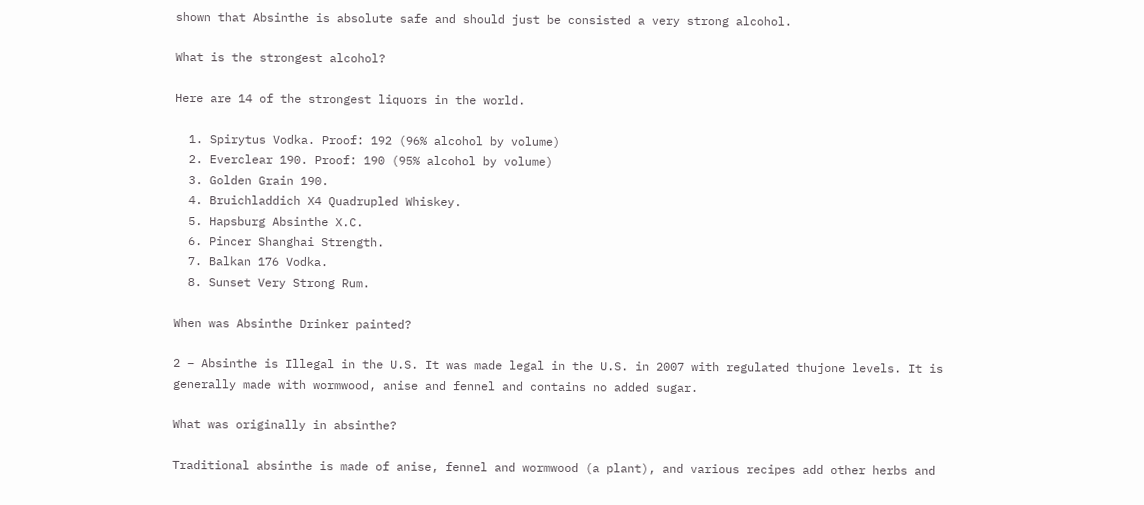shown that Absinthe is absolute safe and should just be consisted a very strong alcohol.

What is the strongest alcohol?

Here are 14 of the strongest liquors in the world.

  1. Spirytus Vodka. Proof: 192 (96% alcohol by volume)
  2. Everclear 190. Proof: 190 (95% alcohol by volume)
  3. Golden Grain 190.
  4. Bruichladdich X4 Quadrupled Whiskey.
  5. Hapsburg Absinthe X.C.
  6. Pincer Shanghai Strength.
  7. Balkan 176 Vodka.
  8. Sunset Very Strong Rum.

When was Absinthe Drinker painted?

2 – Absinthe is Illegal in the U.S. It was made legal in the U.S. in 2007 with regulated thujone levels. It is generally made with wormwood, anise and fennel and contains no added sugar.

What was originally in absinthe?

Traditional absinthe is made of anise, fennel and wormwood (a plant), and various recipes add other herbs and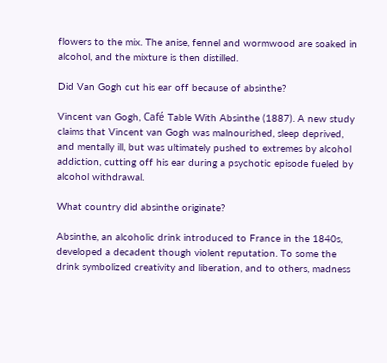flowers to the mix. The anise, fennel and wormwood are soaked in alcohol, and the mixture is then distilled.

Did Van Gogh cut his ear off because of absinthe?

Vincent van Gogh, Café Table With Absinthe (1887). A new study claims that Vincent van Gogh was malnourished, sleep deprived, and mentally ill, but was ultimately pushed to extremes by alcohol addiction, cutting off his ear during a psychotic episode fueled by alcohol withdrawal.

What country did absinthe originate?

Absinthe, an alcoholic drink introduced to France in the 1840s, developed a decadent though violent reputation. To some the drink symbolized creativity and liberation, and to others, madness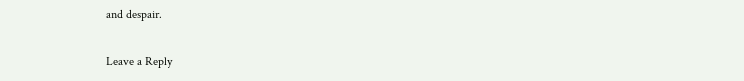and despair.

Leave a Reply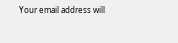Your email address will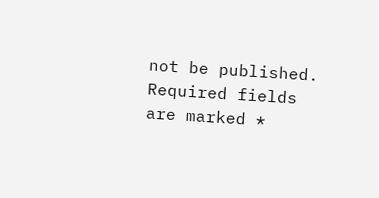not be published. Required fields are marked *